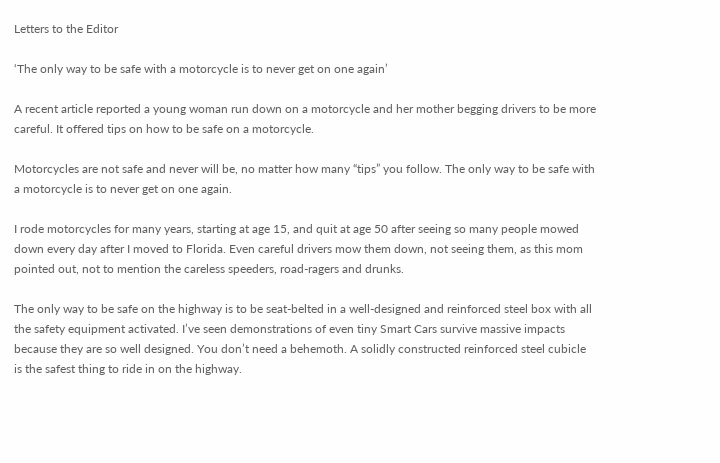Letters to the Editor

‘The only way to be safe with a motorcycle is to never get on one again’

A recent article reported a young woman run down on a motorcycle and her mother begging drivers to be more careful. It offered tips on how to be safe on a motorcycle.

Motorcycles are not safe and never will be, no matter how many “tips” you follow. The only way to be safe with a motorcycle is to never get on one again.

I rode motorcycles for many years, starting at age 15, and quit at age 50 after seeing so many people mowed down every day after I moved to Florida. Even careful drivers mow them down, not seeing them, as this mom pointed out, not to mention the careless speeders, road-ragers and drunks.

The only way to be safe on the highway is to be seat-belted in a well-designed and reinforced steel box with all the safety equipment activated. I’ve seen demonstrations of even tiny Smart Cars survive massive impacts because they are so well designed. You don’t need a behemoth. A solidly constructed reinforced steel cubicle is the safest thing to ride in on the highway.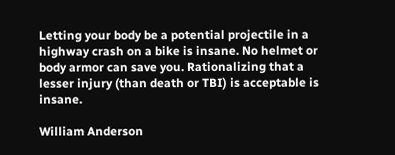Letting your body be a potential projectile in a highway crash on a bike is insane. No helmet or body armor can save you. Rationalizing that a lesser injury (than death or TBI) is acceptable is insane.

William Anderson